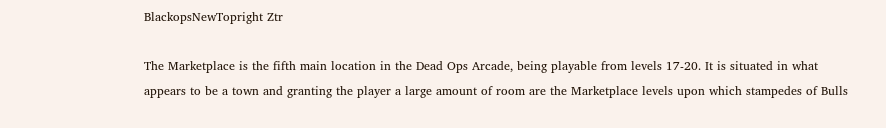BlackopsNewTopright Ztr

The Marketplace is the fifth main location in the Dead Ops Arcade, being playable from levels 17-20. It is situated in what appears to be a town and granting the player a large amount of room are the Marketplace levels upon which stampedes of Bulls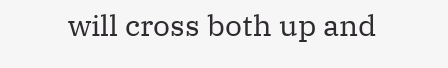will cross both up and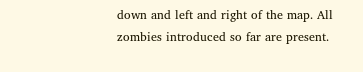down and left and right of the map. All zombies introduced so far are present.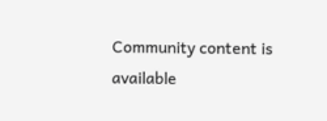Community content is available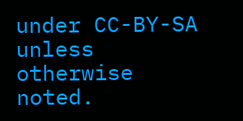under CC-BY-SA unless otherwise noted.